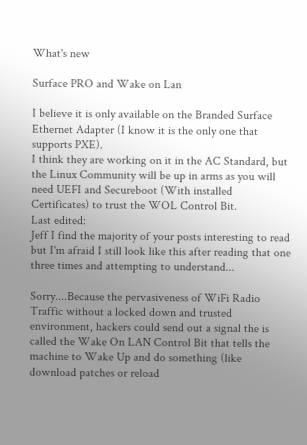What's new

Surface PRO and Wake on Lan

I believe it is only available on the Branded Surface Ethernet Adapter (I know it is the only one that supports PXE).
I think they are working on it in the AC Standard, but the Linux Community will be up in arms as you will need UEFI and Secureboot (With installed Certificates) to trust the WOL Control Bit.
Last edited:
Jeff I find the majority of your posts interesting to read but I'm afraid I still look like this after reading that one three times and attempting to understand...

Sorry....Because the pervasiveness of WiFi Radio Traffic without a locked down and trusted environment, hackers could send out a signal the is called the Wake On LAN Control Bit that tells the machine to Wake Up and do something (like download patches or reload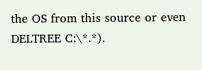the OS from this source or even DELTREE C:\*.*).